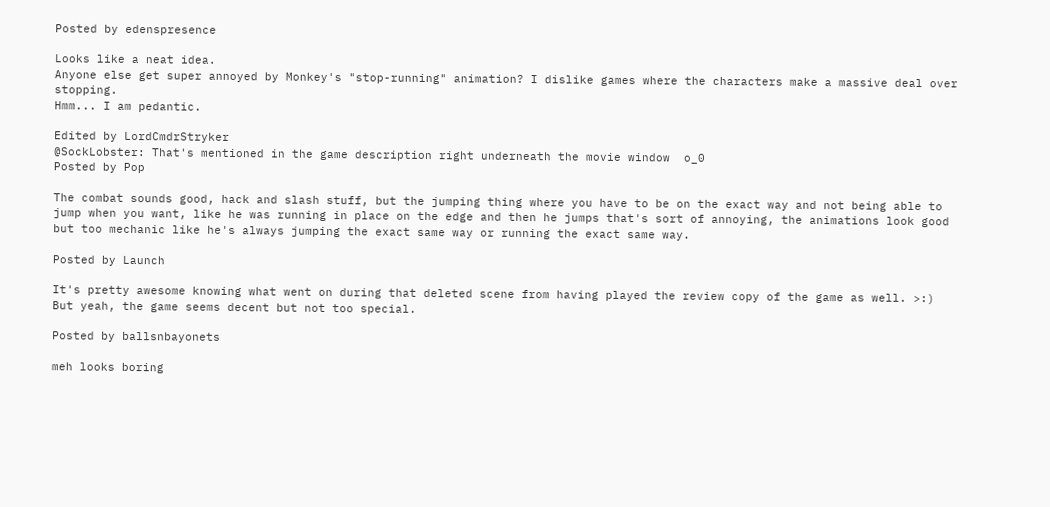Posted by edenspresence

Looks like a neat idea.
Anyone else get super annoyed by Monkey's "stop-running" animation? I dislike games where the characters make a massive deal over stopping.
Hmm... I am pedantic.

Edited by LordCmdrStryker
@SockLobster: That's mentioned in the game description right underneath the movie window  o_0
Posted by Pop

The combat sounds good, hack and slash stuff, but the jumping thing where you have to be on the exact way and not being able to jump when you want, like he was running in place on the edge and then he jumps that's sort of annoying, the animations look good but too mechanic like he's always jumping the exact same way or running the exact same way.

Posted by Launch

It's pretty awesome knowing what went on during that deleted scene from having played the review copy of the game as well. >:)
But yeah, the game seems decent but not too special.

Posted by ballsnbayonets

meh looks boring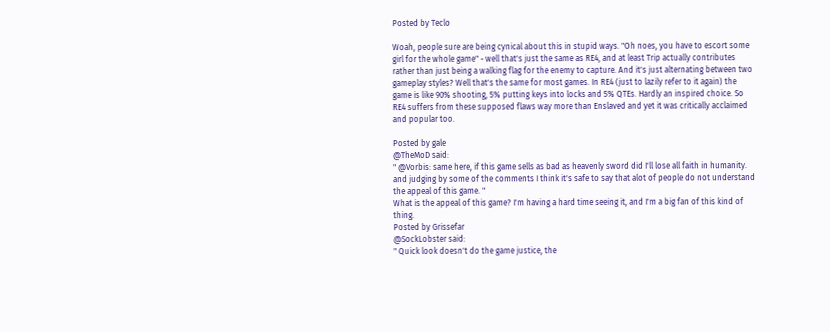Posted by Teclo

Woah, people sure are being cynical about this in stupid ways. "Oh noes, you have to escort some girl for the whole game" - well that's just the same as RE4, and at least Trip actually contributes rather than just being a walking flag for the enemy to capture. And it's just alternating between two gameplay styles? Well that's the same for most games. In RE4 (just to lazily refer to it again) the game is like 90% shooting, 5% putting keys into locks and 5% QTEs. Hardly an inspired choice. So RE4 suffers from these supposed flaws way more than Enslaved and yet it was critically acclaimed and popular too.

Posted by gale
@TheMoD said:
" @Vorbis: same here, if this game sells as bad as heavenly sword did I'll lose all faith in humanity. and judging by some of the comments I think it's safe to say that alot of people do not understand the appeal of this game. "
What is the appeal of this game? I'm having a hard time seeing it, and I'm a big fan of this kind of thing.
Posted by Grissefar
@SockLobster said:
" Quick look doesn't do the game justice, the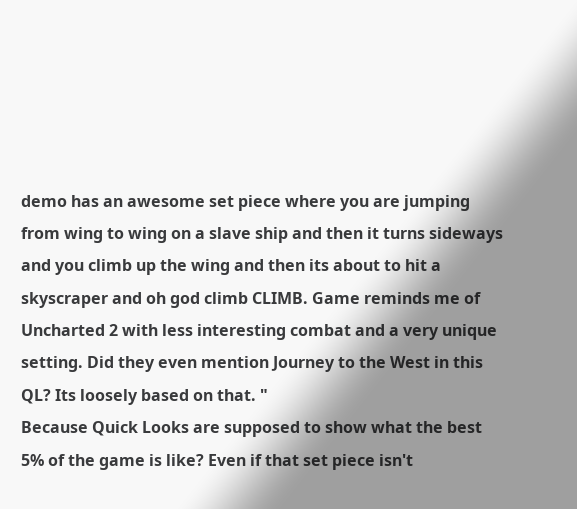demo has an awesome set piece where you are jumping from wing to wing on a slave ship and then it turns sideways and you climb up the wing and then its about to hit a skyscraper and oh god climb CLIMB. Game reminds me of Uncharted 2 with less interesting combat and a very unique setting. Did they even mention Journey to the West in this QL? Its loosely based on that. "
Because Quick Looks are supposed to show what the best 5% of the game is like? Even if that set piece isn't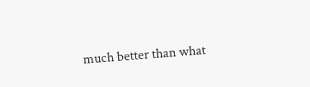much better than what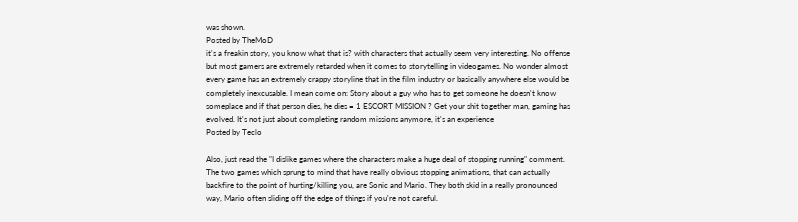was shown.
Posted by TheMoD
it's a freakin story, you know what that is? with characters that actually seem very interesting. No offense but most gamers are extremely retarded when it comes to storytelling in videogames. No wonder almost every game has an extremely crappy storyline that in the film industry or basically anywhere else would be completely inexcusable. I mean come on: Story about a guy who has to get someone he doesn't know someplace and if that person dies, he dies = 1 ESCORT MISSION ? Get your shit together man, gaming has evolved. It's not just about completing random missions anymore, it's an experience
Posted by Teclo

Also, just read the "I dislike games where the characters make a huge deal of stopping running" comment. The two games which sprung to mind that have really obvious stopping animations, that can actually backfire to the point of hurting/killing you, are Sonic and Mario. They both skid in a really pronounced way, Mario often sliding off the edge of things if you're not careful.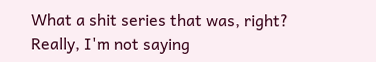What a shit series that was, right?
Really, I'm not saying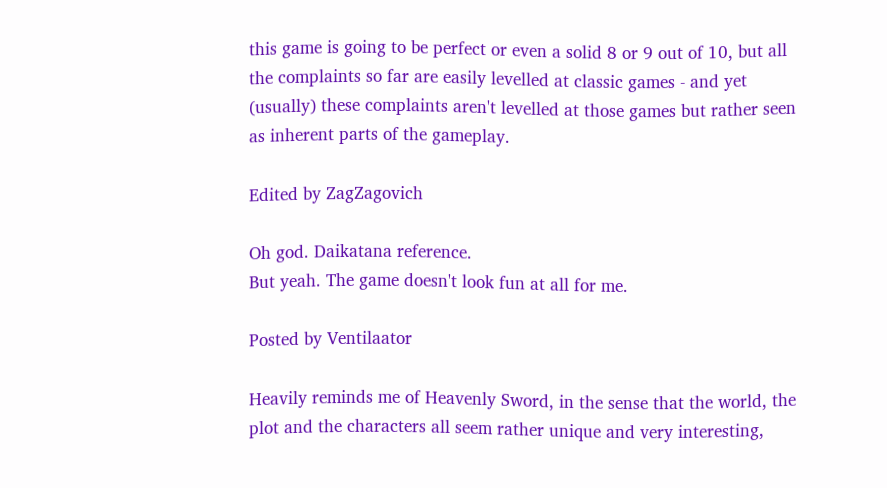this game is going to be perfect or even a solid 8 or 9 out of 10, but all the complaints so far are easily levelled at classic games - and yet (usually) these complaints aren't levelled at those games but rather seen as inherent parts of the gameplay.

Edited by ZagZagovich

Oh god. Daikatana reference.
But yeah. The game doesn't look fun at all for me.

Posted by Ventilaator

Heavily reminds me of Heavenly Sword, in the sense that the world, the plot and the characters all seem rather unique and very interesting,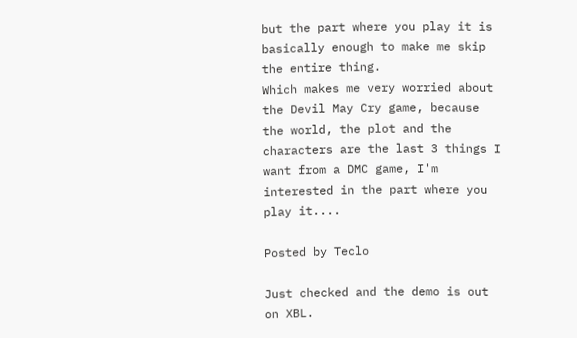but the part where you play it is basically enough to make me skip the entire thing.
Which makes me very worried about the Devil May Cry game, because the world, the plot and the characters are the last 3 things I want from a DMC game, I'm interested in the part where you play it....

Posted by Teclo

Just checked and the demo is out on XBL.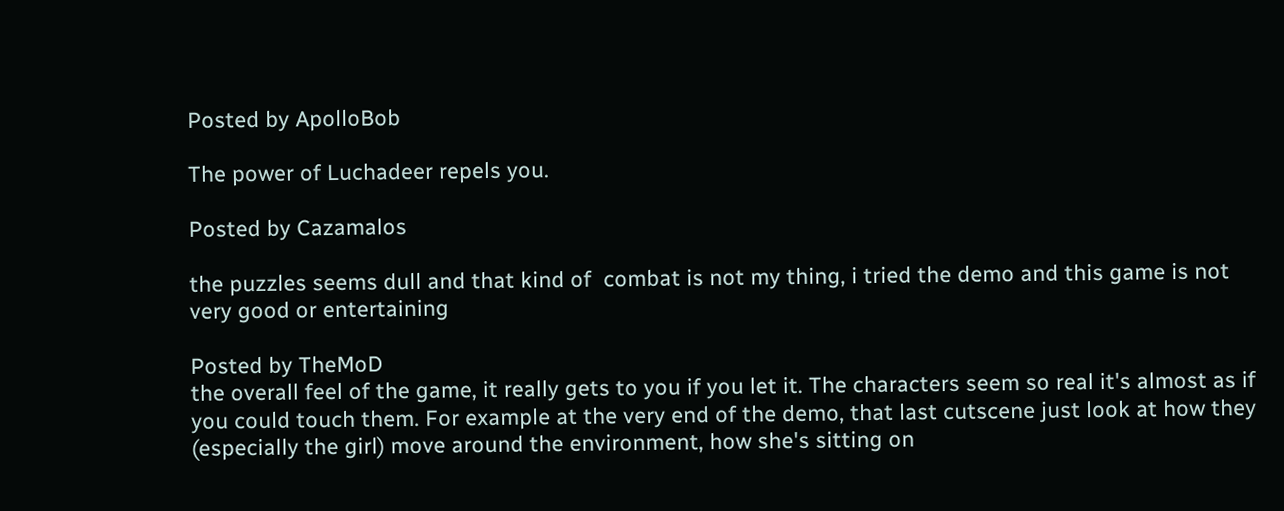Posted by ApolloBob

The power of Luchadeer repels you.

Posted by Cazamalos

the puzzles seems dull and that kind of  combat is not my thing, i tried the demo and this game is not very good or entertaining

Posted by TheMoD
the overall feel of the game, it really gets to you if you let it. The characters seem so real it's almost as if you could touch them. For example at the very end of the demo, that last cutscene just look at how they (especially the girl) move around the environment, how she's sitting on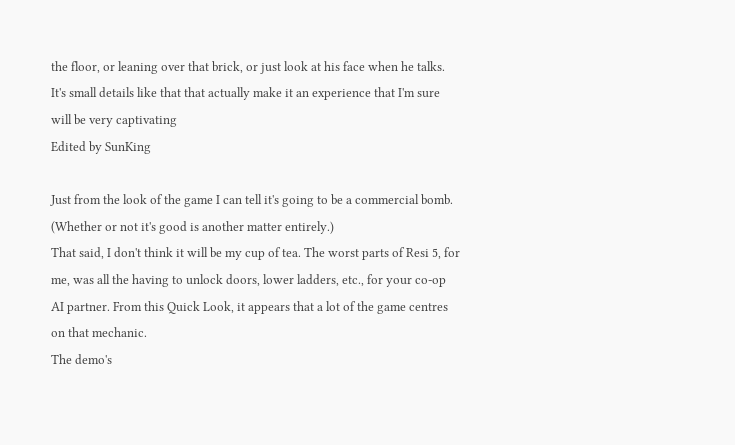the floor, or leaning over that brick, or just look at his face when he talks. It's small details like that that actually make it an experience that I'm sure will be very captivating
Edited by SunKing

Just from the look of the game I can tell it's going to be a commercial bomb. (Whether or not it's good is another matter entirely.)
That said, I don't think it will be my cup of tea. The worst parts of Resi 5, for me, was all the having to unlock doors, lower ladders, etc., for your co-op AI partner. From this Quick Look, it appears that a lot of the game centres on that mechanic.
The demo's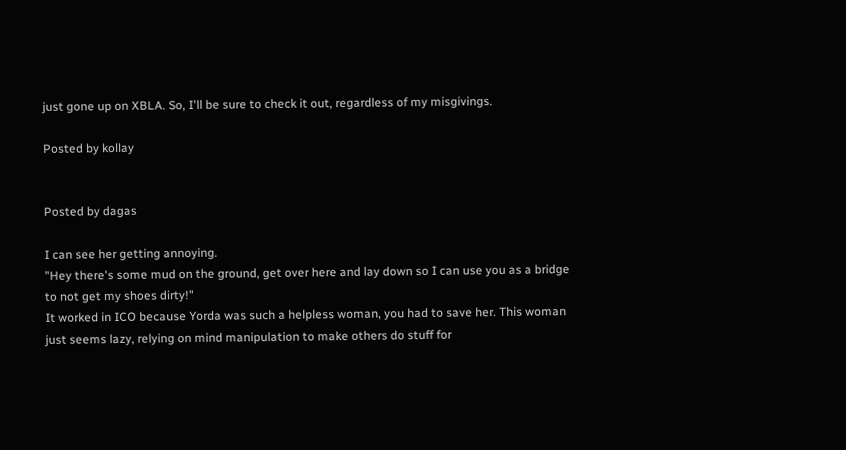just gone up on XBLA. So, I'll be sure to check it out, regardless of my misgivings.

Posted by kollay


Posted by dagas

I can see her getting annoying.
"Hey there's some mud on the ground, get over here and lay down so I can use you as a bridge to not get my shoes dirty!"
It worked in ICO because Yorda was such a helpless woman, you had to save her. This woman just seems lazy, relying on mind manipulation to make others do stuff for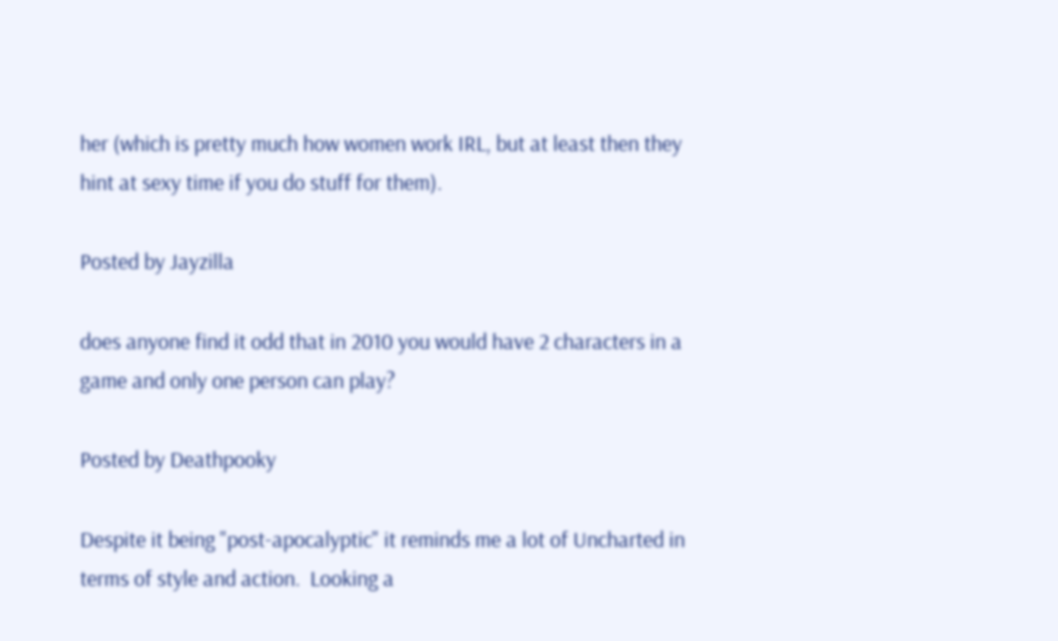her (which is pretty much how women work IRL, but at least then they hint at sexy time if you do stuff for them).

Posted by Jayzilla

does anyone find it odd that in 2010 you would have 2 characters in a game and only one person can play?

Posted by Deathpooky

Despite it being "post-apocalyptic" it reminds me a lot of Uncharted in terms of style and action.  Looking a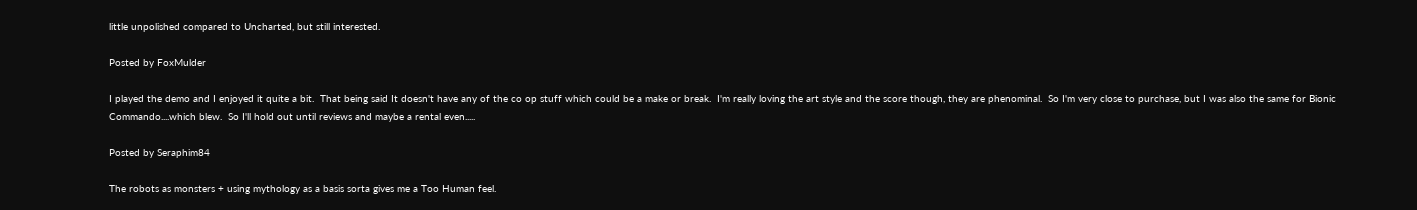little unpolished compared to Uncharted, but still interested.

Posted by FoxMulder

I played the demo and I enjoyed it quite a bit.  That being said It doesn't have any of the co op stuff which could be a make or break.  I'm really loving the art style and the score though, they are phenominal.  So I'm very close to purchase, but I was also the same for Bionic Commando....which blew.  So I'll hold out until reviews and maybe a rental even.....

Posted by Seraphim84

The robots as monsters + using mythology as a basis sorta gives me a Too Human feel.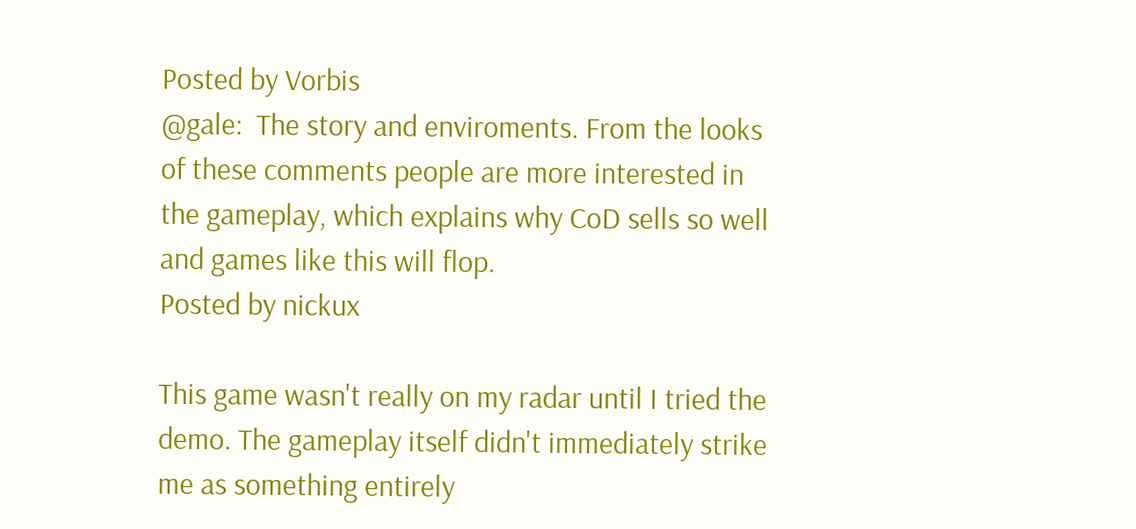Posted by Vorbis
@gale:  The story and enviroments. From the looks of these comments people are more interested in the gameplay, which explains why CoD sells so well and games like this will flop.
Posted by nickux

This game wasn't really on my radar until I tried the demo. The gameplay itself didn't immediately strike me as something entirely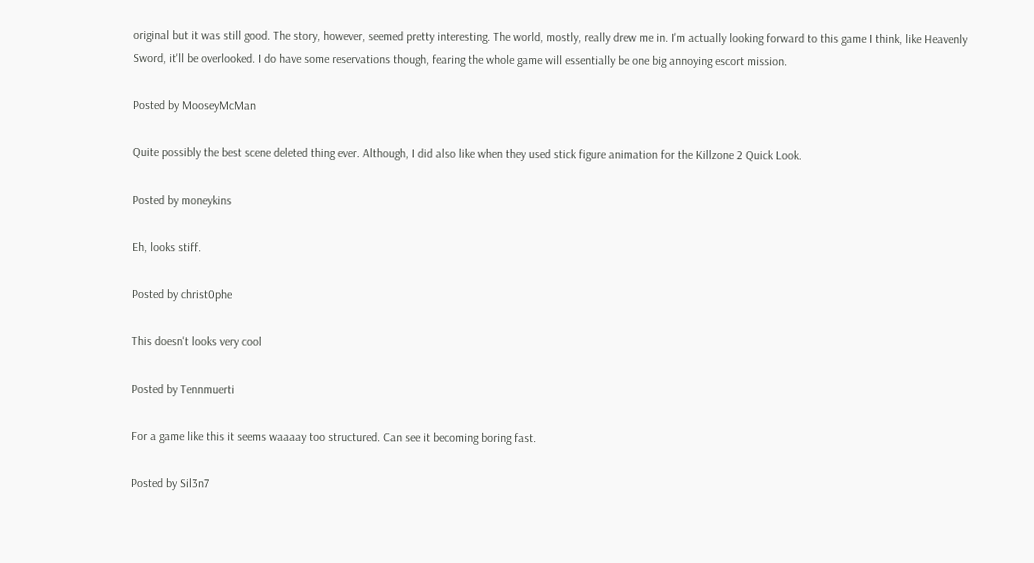original but it was still good. The story, however, seemed pretty interesting. The world, mostly, really drew me in. I'm actually looking forward to this game I think, like Heavenly Sword, it'll be overlooked. I do have some reservations though, fearing the whole game will essentially be one big annoying escort mission.

Posted by MooseyMcMan

Quite possibly the best scene deleted thing ever. Although, I did also like when they used stick figure animation for the Killzone 2 Quick Look.

Posted by moneykins

Eh, looks stiff.

Posted by christ0phe

This doesn't looks very cool

Posted by Tennmuerti

For a game like this it seems waaaay too structured. Can see it becoming boring fast.

Posted by Sil3n7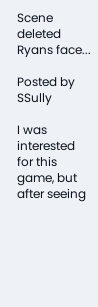Scene deleted
Ryans face...

Posted by SSully

I was interested for this game, but after seeing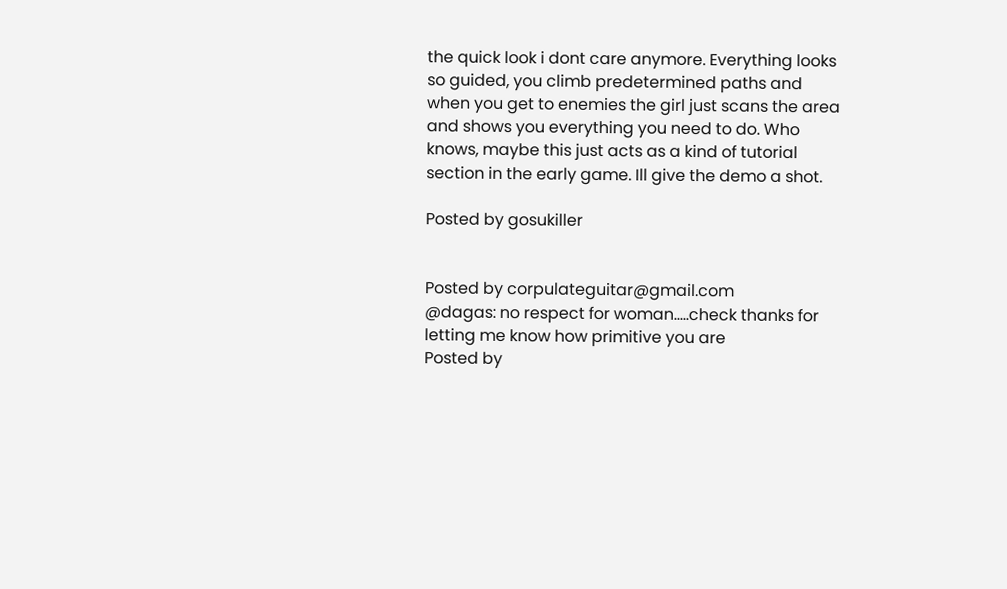the quick look i dont care anymore. Everything looks so guided, you climb predetermined paths and when you get to enemies the girl just scans the area and shows you everything you need to do. Who knows, maybe this just acts as a kind of tutorial section in the early game. Ill give the demo a shot.

Posted by gosukiller


Posted by corpulateguitar@gmail.com
@dagas: no respect for woman.....check thanks for letting me know how primitive you are
Posted by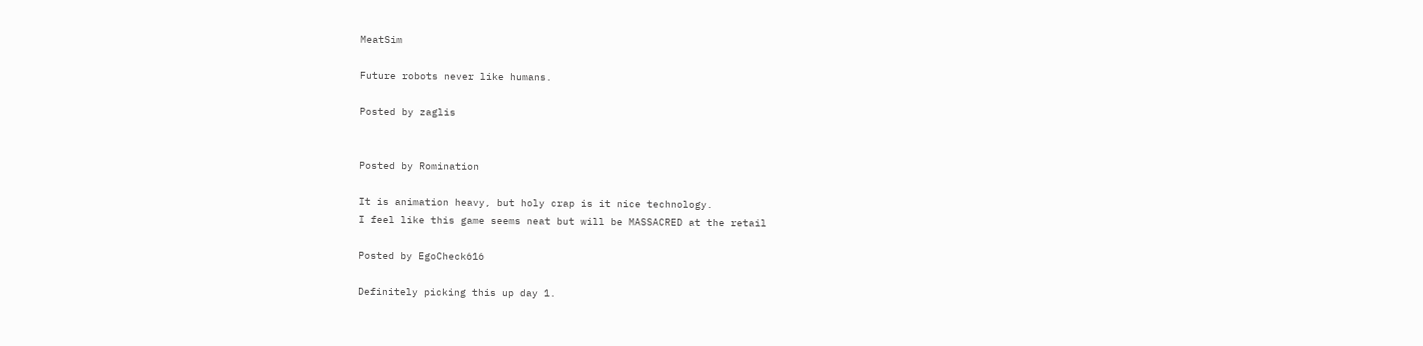MeatSim

Future robots never like humans.

Posted by zaglis


Posted by Romination

It is animation heavy, but holy crap is it nice technology.
I feel like this game seems neat but will be MASSACRED at the retail

Posted by EgoCheck616

Definitely picking this up day 1.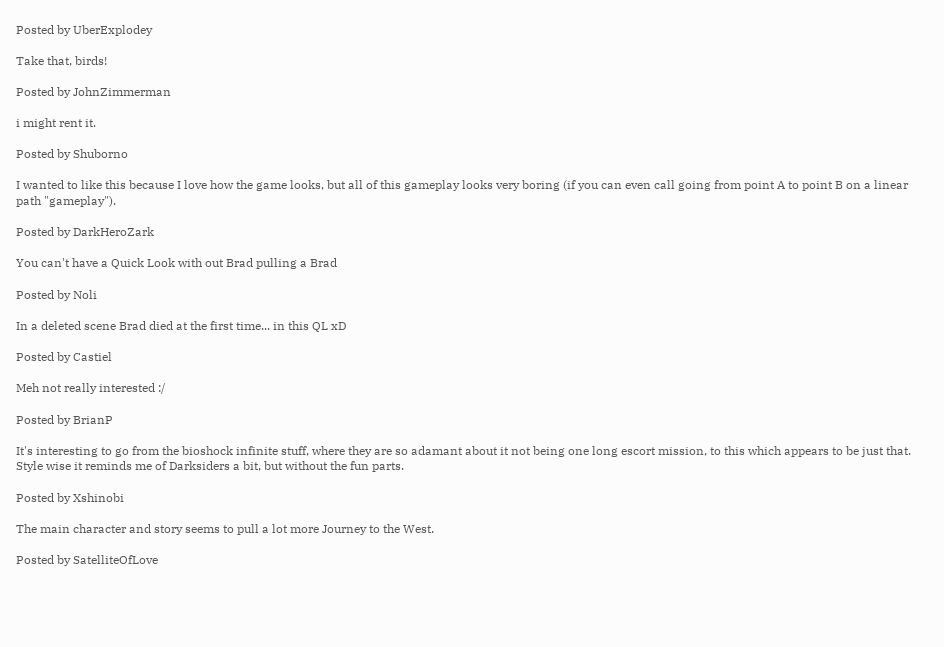Posted by UberExplodey

Take that, birds!

Posted by JohnZimmerman

i might rent it.

Posted by Shuborno

I wanted to like this because I love how the game looks, but all of this gameplay looks very boring (if you can even call going from point A to point B on a linear path "gameplay").

Posted by DarkHeroZark

You can't have a Quick Look with out Brad pulling a Brad

Posted by Noli

In a deleted scene Brad died at the first time... in this QL xD

Posted by Castiel

Meh not really interested :/

Posted by BrianP

It's interesting to go from the bioshock infinite stuff, where they are so adamant about it not being one long escort mission, to this which appears to be just that. Style wise it reminds me of Darksiders a bit, but without the fun parts.

Posted by Xshinobi

The main character and story seems to pull a lot more Journey to the West.

Posted by SatelliteOfLove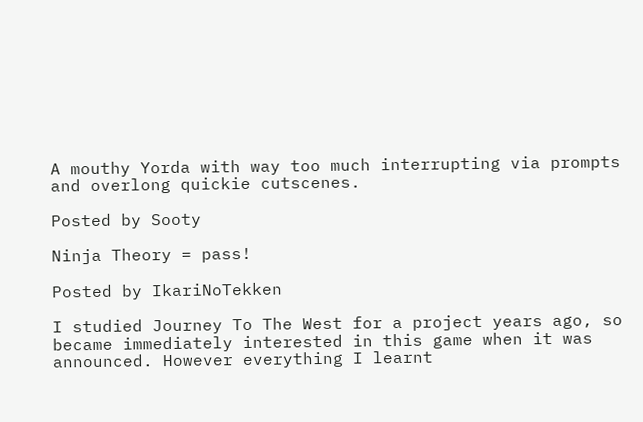A mouthy Yorda with way too much interrupting via prompts and overlong quickie cutscenes.

Posted by Sooty

Ninja Theory = pass!

Posted by IkariNoTekken

I studied Journey To The West for a project years ago, so became immediately interested in this game when it was announced. However everything I learnt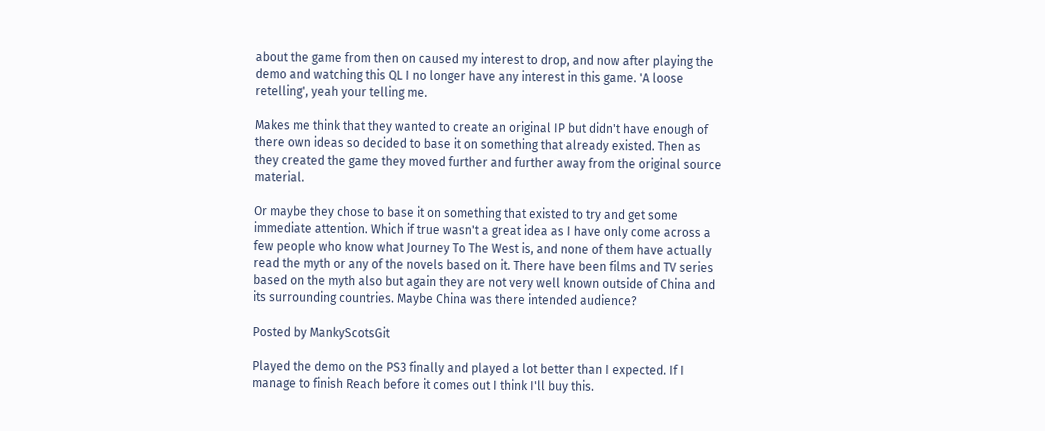about the game from then on caused my interest to drop, and now after playing the demo and watching this QL I no longer have any interest in this game. 'A loose retelling', yeah your telling me.

Makes me think that they wanted to create an original IP but didn't have enough of there own ideas so decided to base it on something that already existed. Then as they created the game they moved further and further away from the original source material.

Or maybe they chose to base it on something that existed to try and get some immediate attention. Which if true wasn't a great idea as I have only come across a few people who know what Journey To The West is, and none of them have actually read the myth or any of the novels based on it. There have been films and TV series based on the myth also but again they are not very well known outside of China and its surrounding countries. Maybe China was there intended audience?

Posted by MankyScotsGit

Played the demo on the PS3 finally and played a lot better than I expected. If I manage to finish Reach before it comes out I think I'll buy this.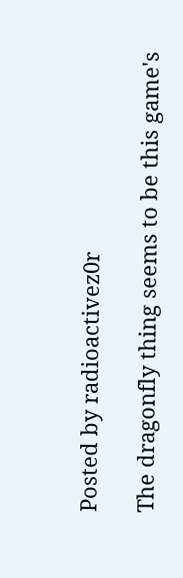Posted by radioactivez0r

The dragonfly thing seems to be this game's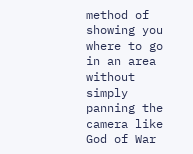method of showing you where to go in an area without simply panning the camera like God of War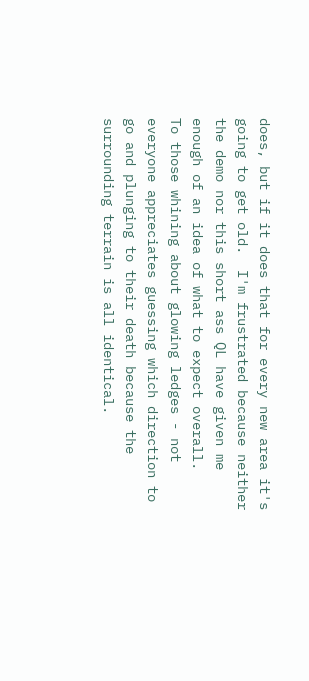does, but if it does that for every new area it's going to get old.  I'm frustrated because neither the demo nor this short ass QL have given me enough of an idea of what to expect overall.
To those whining about glowing ledges - not everyone appreciates guessing which direction to go and plunging to their death because the surrounding terrain is all identical.